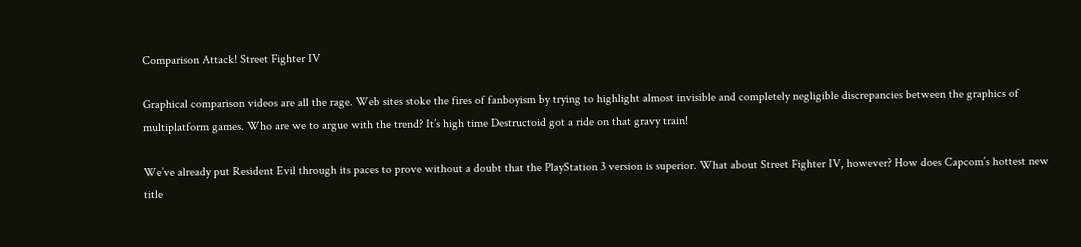Comparison Attack! Street Fighter IV

Graphical comparison videos are all the rage. Web sites stoke the fires of fanboyism by trying to highlight almost invisible and completely negligible discrepancies between the graphics of multiplatform games. Who are we to argue with the trend? It’s high time Destructoid got a ride on that gravy train!

We’ve already put Resident Evil through its paces to prove without a doubt that the PlayStation 3 version is superior. What about Street Fighter IV, however? How does Capcom’s hottest new title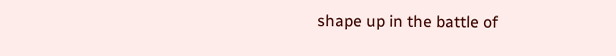shape up in the battle of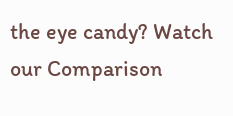the eye candy? Watch our Comparison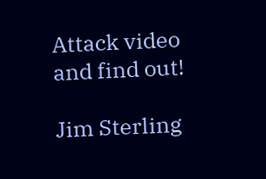Attack video and find out!

Jim Sterling